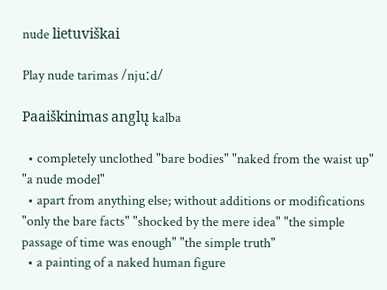nude lietuviškai

Play nude tarimas /njuːd/

Paaiškinimas anglų kalba

  • completely unclothed "bare bodies" "naked from the waist up" "a nude model"
  • apart from anything else; without additions or modifications "only the bare facts" "shocked by the mere idea" "the simple passage of time was enough" "the simple truth"
  • a painting of a naked human figure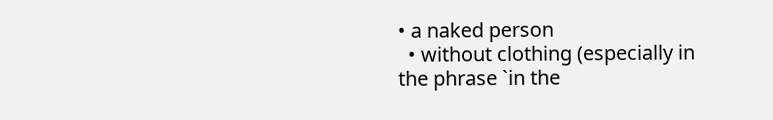• a naked person
  • without clothing (especially in the phrase `in the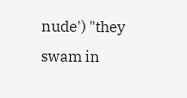nude') "they swam in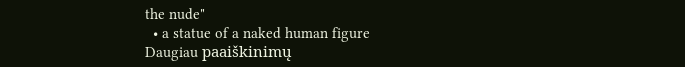the nude"
  • a statue of a naked human figure
Daugiau paaiškinimų